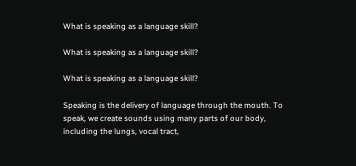What is speaking as a language skill?

What is speaking as a language skill?

What is speaking as a language skill?

Speaking is the delivery of language through the mouth. To speak, we create sounds using many parts of our body, including the lungs, vocal tract,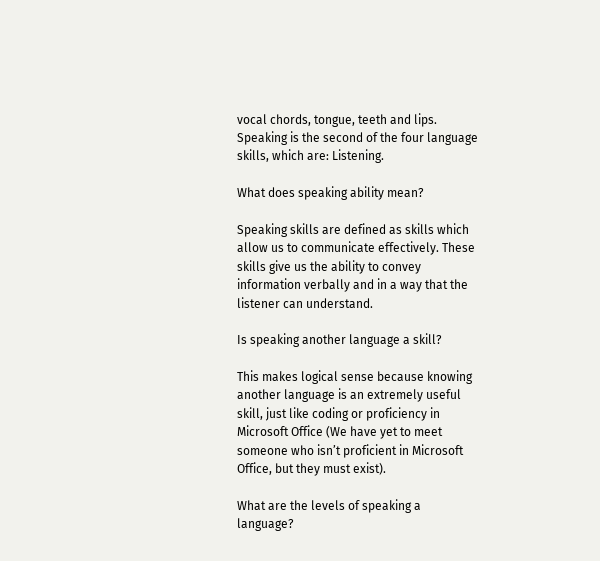vocal chords, tongue, teeth and lips. Speaking is the second of the four language skills, which are: Listening.

What does speaking ability mean?

Speaking skills are defined as skills which allow us to communicate effectively. These skills give us the ability to convey information verbally and in a way that the listener can understand.

Is speaking another language a skill?

This makes logical sense because knowing another language is an extremely useful skill, just like coding or proficiency in Microsoft Office (We have yet to meet someone who isn’t proficient in Microsoft Office, but they must exist).

What are the levels of speaking a language?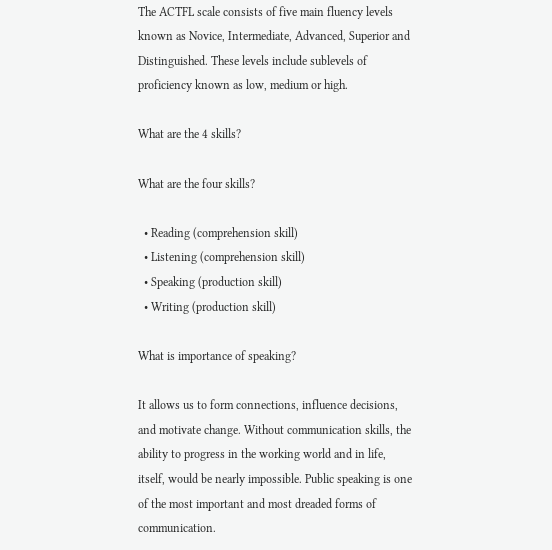The ACTFL scale consists of five main fluency levels known as Novice, Intermediate, Advanced, Superior and Distinguished. These levels include sublevels of proficiency known as low, medium or high.

What are the 4 skills?

What are the four skills?

  • Reading (comprehension skill)
  • Listening (comprehension skill)
  • Speaking (production skill)
  • Writing (production skill)

What is importance of speaking?

It allows us to form connections, influence decisions, and motivate change. Without communication skills, the ability to progress in the working world and in life, itself, would be nearly impossible. Public speaking is one of the most important and most dreaded forms of communication.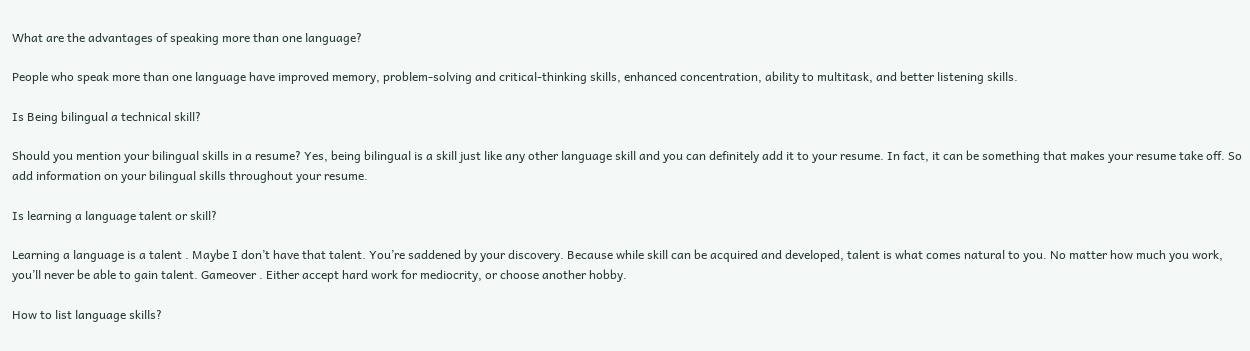What are the advantages of speaking more than one language?

People who speak more than one language have improved memory, problem-solving and critical-thinking skills, enhanced concentration, ability to multitask, and better listening skills.

Is Being bilingual a technical skill?

Should you mention your bilingual skills in a resume? Yes, being bilingual is a skill just like any other language skill and you can definitely add it to your resume. In fact, it can be something that makes your resume take off. So add information on your bilingual skills throughout your resume.

Is learning a language talent or skill?

Learning a language is a talent . Maybe I don’t have that talent. You’re saddened by your discovery. Because while skill can be acquired and developed, talent is what comes natural to you. No matter how much you work, you’ll never be able to gain talent. Gameover . Either accept hard work for mediocrity, or choose another hobby.

How to list language skills?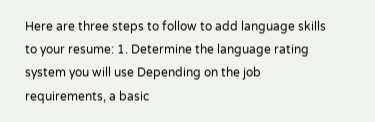Here are three steps to follow to add language skills to your resume: 1. Determine the language rating system you will use Depending on the job requirements, a basic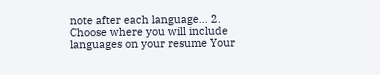note after each language… 2. Choose where you will include languages on your resume Your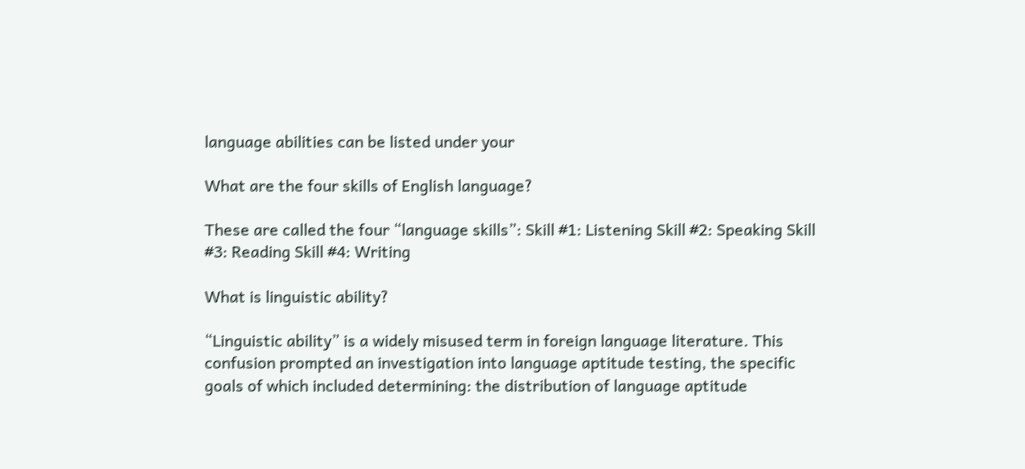language abilities can be listed under your

What are the four skills of English language?

These are called the four “language skills”: Skill #1: Listening Skill #2: Speaking Skill #3: Reading Skill #4: Writing

What is linguistic ability?

“Linguistic ability” is a widely misused term in foreign language literature. This confusion prompted an investigation into language aptitude testing, the specific goals of which included determining: the distribution of language aptitude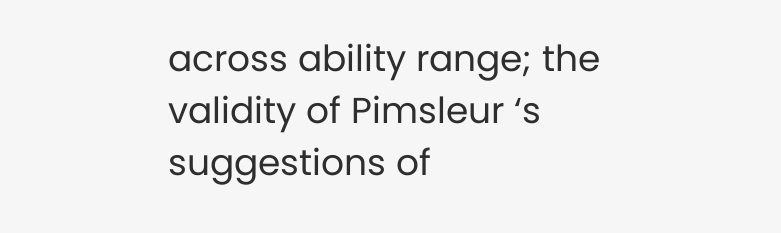across ability range; the validity of Pimsleur ‘s suggestions of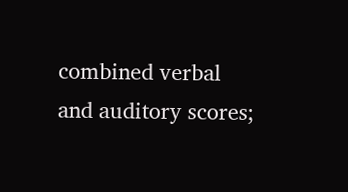combined verbal and auditory scores;